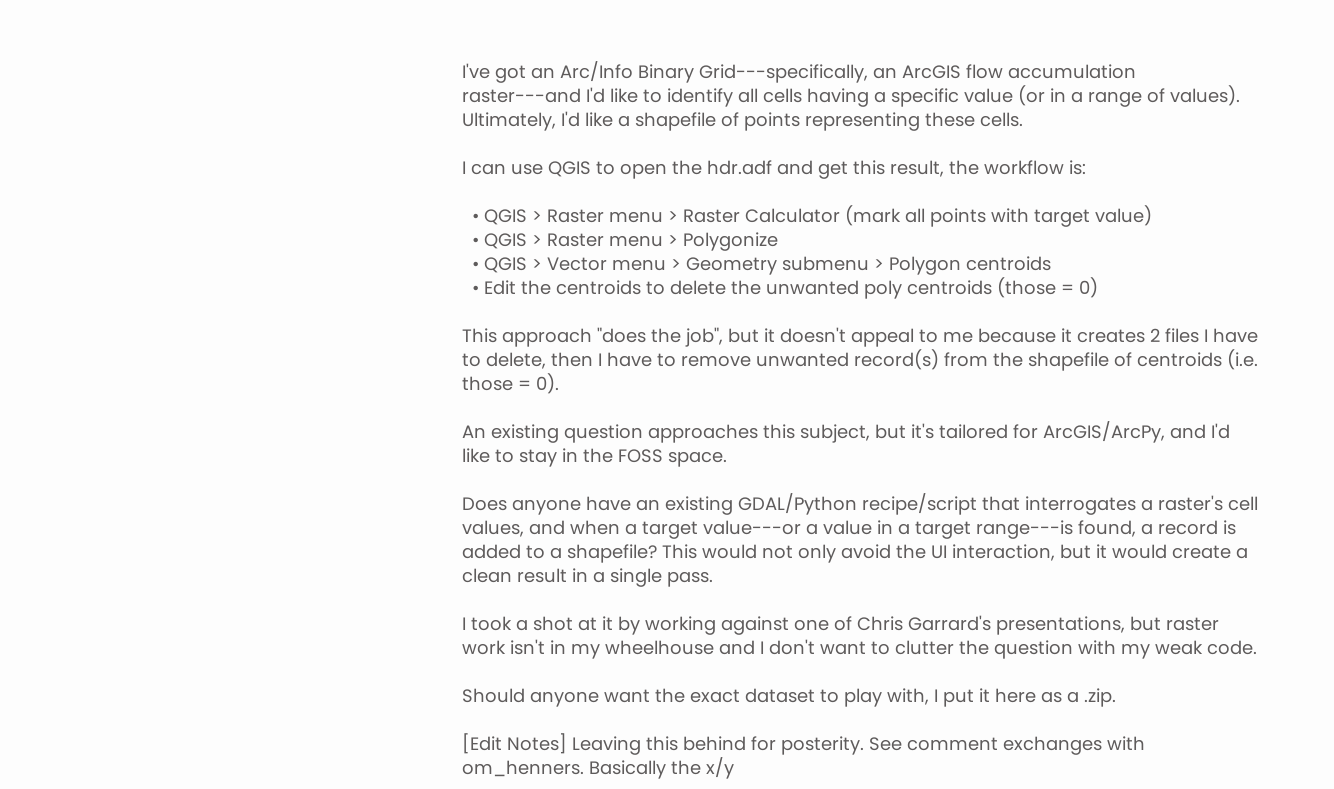I've got an Arc/Info Binary Grid---specifically, an ArcGIS flow accumulation raster---and I'd like to identify all cells having a specific value (or in a range of values). Ultimately, I'd like a shapefile of points representing these cells.

I can use QGIS to open the hdr.adf and get this result, the workflow is:

  • QGIS > Raster menu > Raster Calculator (mark all points with target value)
  • QGIS > Raster menu > Polygonize
  • QGIS > Vector menu > Geometry submenu > Polygon centroids
  • Edit the centroids to delete the unwanted poly centroids (those = 0)

This approach "does the job", but it doesn't appeal to me because it creates 2 files I have to delete, then I have to remove unwanted record(s) from the shapefile of centroids (i.e. those = 0).

An existing question approaches this subject, but it's tailored for ArcGIS/ArcPy, and I'd like to stay in the FOSS space.

Does anyone have an existing GDAL/Python recipe/script that interrogates a raster's cell values, and when a target value---or a value in a target range---is found, a record is added to a shapefile? This would not only avoid the UI interaction, but it would create a clean result in a single pass.

I took a shot at it by working against one of Chris Garrard's presentations, but raster work isn't in my wheelhouse and I don't want to clutter the question with my weak code.

Should anyone want the exact dataset to play with, I put it here as a .zip.

[Edit Notes] Leaving this behind for posterity. See comment exchanges with om_henners. Basically the x/y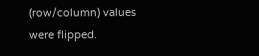(row/column) values were flipped.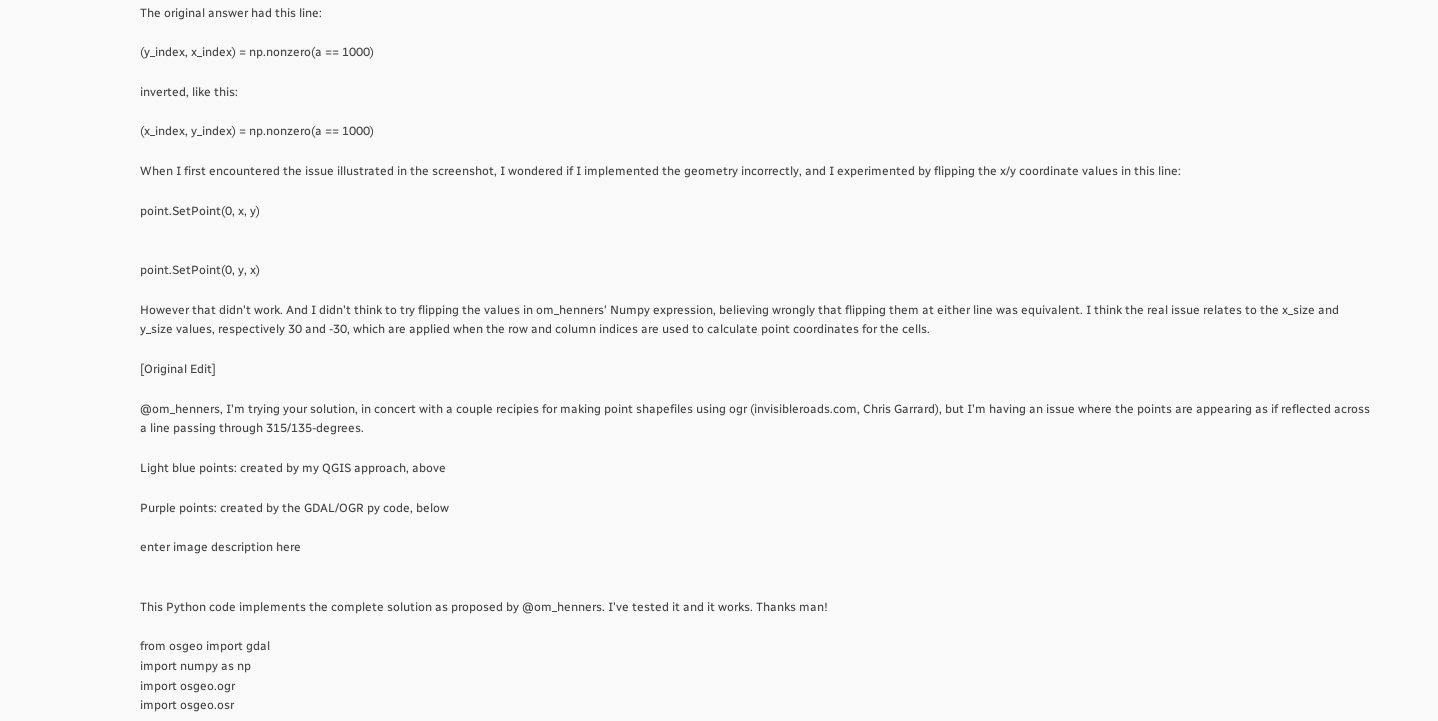The original answer had this line:

(y_index, x_index) = np.nonzero(a == 1000)

inverted, like this:

(x_index, y_index) = np.nonzero(a == 1000)

When I first encountered the issue illustrated in the screenshot, I wondered if I implemented the geometry incorrectly, and I experimented by flipping the x/y coordinate values in this line:

point.SetPoint(0, x, y)


point.SetPoint(0, y, x)

However that didn't work. And I didn't think to try flipping the values in om_henners' Numpy expression, believing wrongly that flipping them at either line was equivalent. I think the real issue relates to the x_size and y_size values, respectively 30 and -30, which are applied when the row and column indices are used to calculate point coordinates for the cells.

[Original Edit]

@om_henners, I'm trying your solution, in concert with a couple recipies for making point shapefiles using ogr (invisibleroads.com, Chris Garrard), but I'm having an issue where the points are appearing as if reflected across a line passing through 315/135-degrees.

Light blue points: created by my QGIS approach, above

Purple points: created by the GDAL/OGR py code, below

enter image description here


This Python code implements the complete solution as proposed by @om_henners. I've tested it and it works. Thanks man!

from osgeo import gdal
import numpy as np
import osgeo.ogr
import osgeo.osr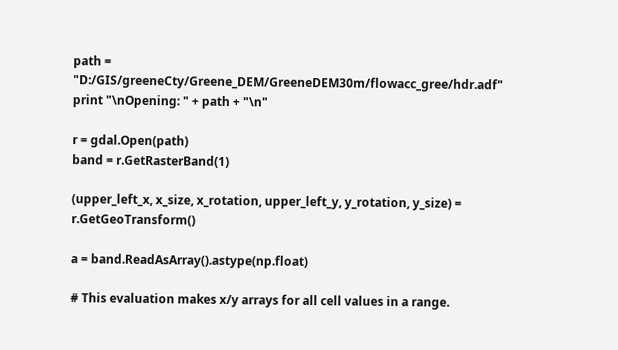path = "D:/GIS/greeneCty/Greene_DEM/GreeneDEM30m/flowacc_gree/hdr.adf"
print "\nOpening: " + path + "\n"

r = gdal.Open(path)
band = r.GetRasterBand(1)

(upper_left_x, x_size, x_rotation, upper_left_y, y_rotation, y_size) = r.GetGeoTransform()

a = band.ReadAsArray().astype(np.float)

# This evaluation makes x/y arrays for all cell values in a range.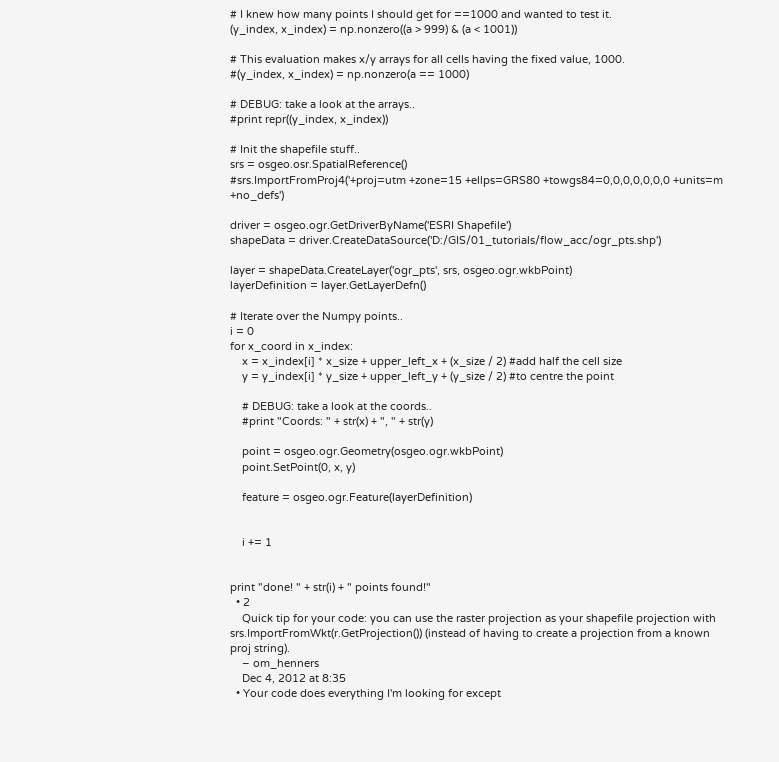# I knew how many points I should get for ==1000 and wanted to test it.
(y_index, x_index) = np.nonzero((a > 999) & (a < 1001))

# This evaluation makes x/y arrays for all cells having the fixed value, 1000.
#(y_index, x_index) = np.nonzero(a == 1000)

# DEBUG: take a look at the arrays..
#print repr((y_index, x_index))

# Init the shapefile stuff..
srs = osgeo.osr.SpatialReference()
#srs.ImportFromProj4('+proj=utm +zone=15 +ellps=GRS80 +towgs84=0,0,0,0,0,0,0 +units=m +no_defs')

driver = osgeo.ogr.GetDriverByName('ESRI Shapefile')
shapeData = driver.CreateDataSource('D:/GIS/01_tutorials/flow_acc/ogr_pts.shp')

layer = shapeData.CreateLayer('ogr_pts', srs, osgeo.ogr.wkbPoint)
layerDefinition = layer.GetLayerDefn()

# Iterate over the Numpy points..
i = 0
for x_coord in x_index:
    x = x_index[i] * x_size + upper_left_x + (x_size / 2) #add half the cell size
    y = y_index[i] * y_size + upper_left_y + (y_size / 2) #to centre the point

    # DEBUG: take a look at the coords..
    #print "Coords: " + str(x) + ", " + str(y)

    point = osgeo.ogr.Geometry(osgeo.ogr.wkbPoint)
    point.SetPoint(0, x, y)

    feature = osgeo.ogr.Feature(layerDefinition)


    i += 1


print "done! " + str(i) + " points found!"
  • 2
    Quick tip for your code: you can use the raster projection as your shapefile projection with srs.ImportFromWkt(r.GetProjection()) (instead of having to create a projection from a known proj string).
    – om_henners
    Dec 4, 2012 at 8:35
  • Your code does everything I'm looking for except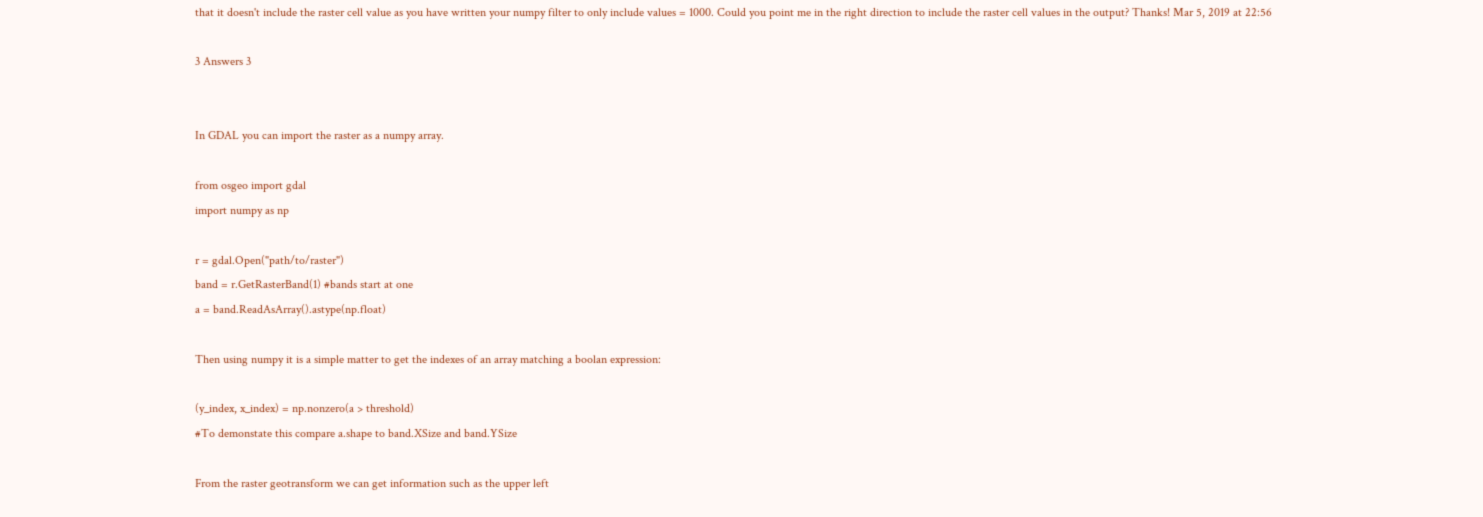that it doesn't include the raster cell value as you have written your numpy filter to only include values = 1000. Could you point me in the right direction to include the raster cell values in the output? Thanks! Mar 5, 2019 at 22:56

3 Answers 3


In GDAL you can import the raster as a numpy array.

from osgeo import gdal
import numpy as np

r = gdal.Open("path/to/raster")
band = r.GetRasterBand(1) #bands start at one
a = band.ReadAsArray().astype(np.float)

Then using numpy it is a simple matter to get the indexes of an array matching a boolan expression:

(y_index, x_index) = np.nonzero(a > threshold)
#To demonstate this compare a.shape to band.XSize and band.YSize

From the raster geotransform we can get information such as the upper left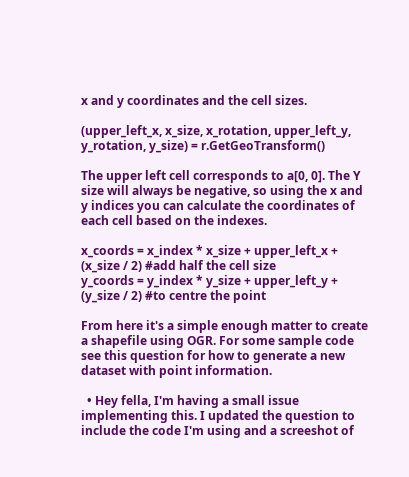x and y coordinates and the cell sizes.

(upper_left_x, x_size, x_rotation, upper_left_y, y_rotation, y_size) = r.GetGeoTransform()

The upper left cell corresponds to a[0, 0]. The Y size will always be negative, so using the x and y indices you can calculate the coordinates of each cell based on the indexes.

x_coords = x_index * x_size + upper_left_x + (x_size / 2) #add half the cell size
y_coords = y_index * y_size + upper_left_y + (y_size / 2) #to centre the point

From here it's a simple enough matter to create a shapefile using OGR. For some sample code see this question for how to generate a new dataset with point information.

  • Hey fella, I'm having a small issue implementing this. I updated the question to include the code I'm using and a screeshot of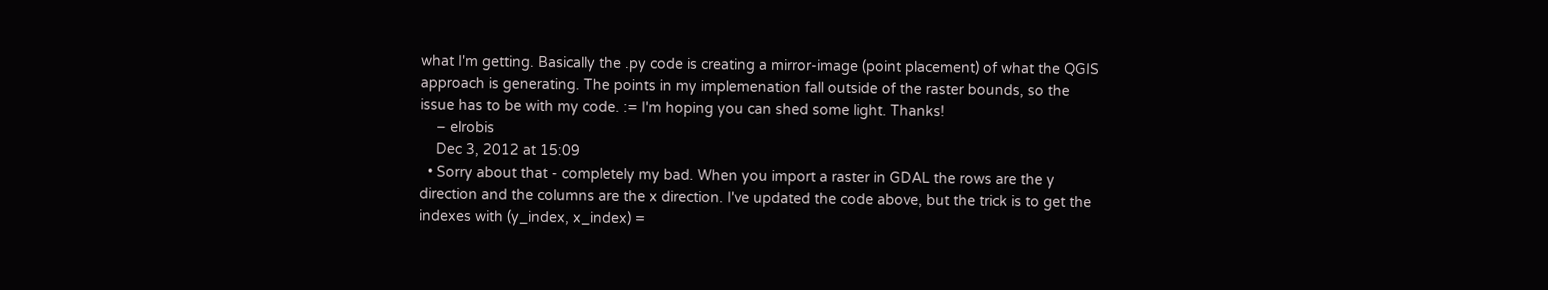what I'm getting. Basically the .py code is creating a mirror-image (point placement) of what the QGIS approach is generating. The points in my implemenation fall outside of the raster bounds, so the issue has to be with my code. := I'm hoping you can shed some light. Thanks!
    – elrobis
    Dec 3, 2012 at 15:09
  • Sorry about that - completely my bad. When you import a raster in GDAL the rows are the y direction and the columns are the x direction. I've updated the code above, but the trick is to get the indexes with (y_index, x_index) =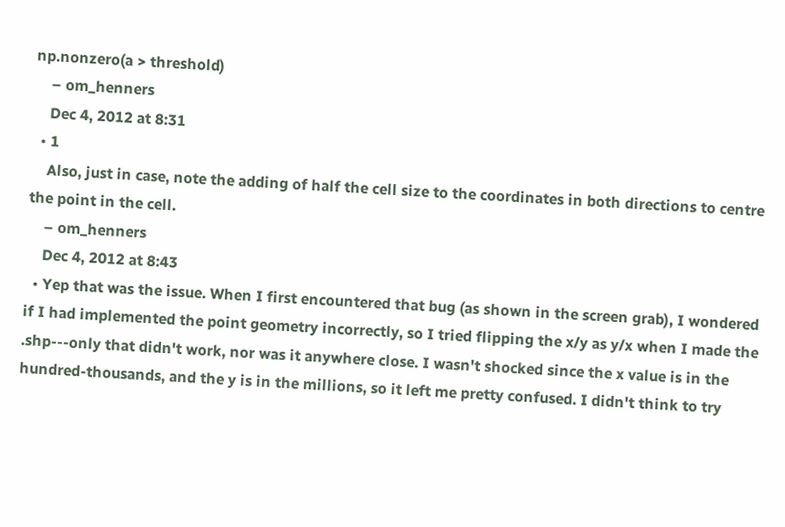np.nonzero(a > threshold)
    – om_henners
    Dec 4, 2012 at 8:31
  • 1
    Also, just in case, note the adding of half the cell size to the coordinates in both directions to centre the point in the cell.
    – om_henners
    Dec 4, 2012 at 8:43
  • Yep that was the issue. When I first encountered that bug (as shown in the screen grab), I wondered if I had implemented the point geometry incorrectly, so I tried flipping the x/y as y/x when I made the .shp---only that didn't work, nor was it anywhere close. I wasn't shocked since the x value is in the hundred-thousands, and the y is in the millions, so it left me pretty confused. I didn't think to try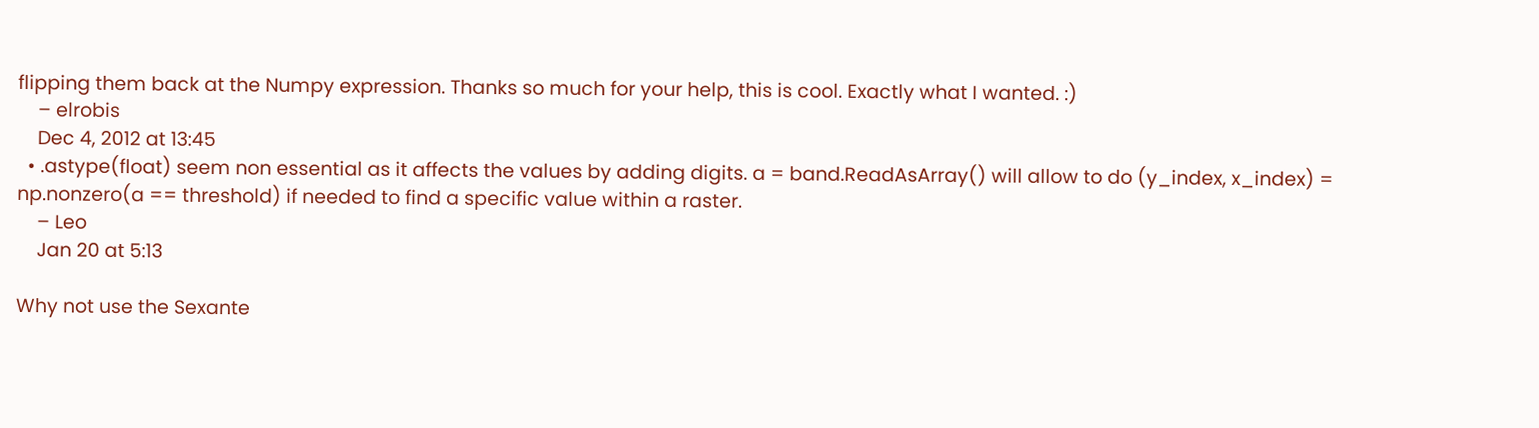flipping them back at the Numpy expression. Thanks so much for your help, this is cool. Exactly what I wanted. :)
    – elrobis
    Dec 4, 2012 at 13:45
  • .astype(float) seem non essential as it affects the values by adding digits. a = band.ReadAsArray() will allow to do (y_index, x_index) = np.nonzero(a == threshold) if needed to find a specific value within a raster.
    – Leo
    Jan 20 at 5:13

Why not use the Sexante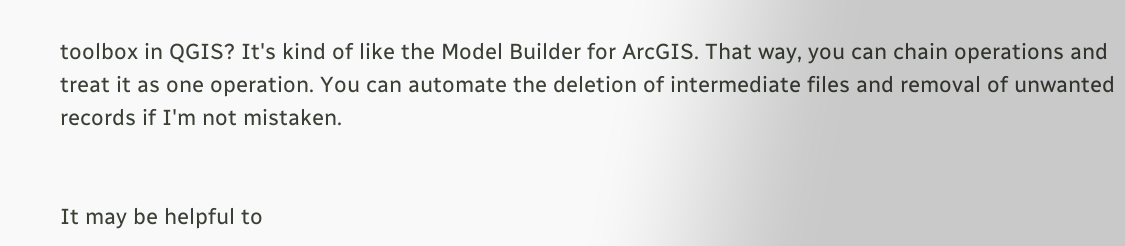toolbox in QGIS? It's kind of like the Model Builder for ArcGIS. That way, you can chain operations and treat it as one operation. You can automate the deletion of intermediate files and removal of unwanted records if I'm not mistaken.


It may be helpful to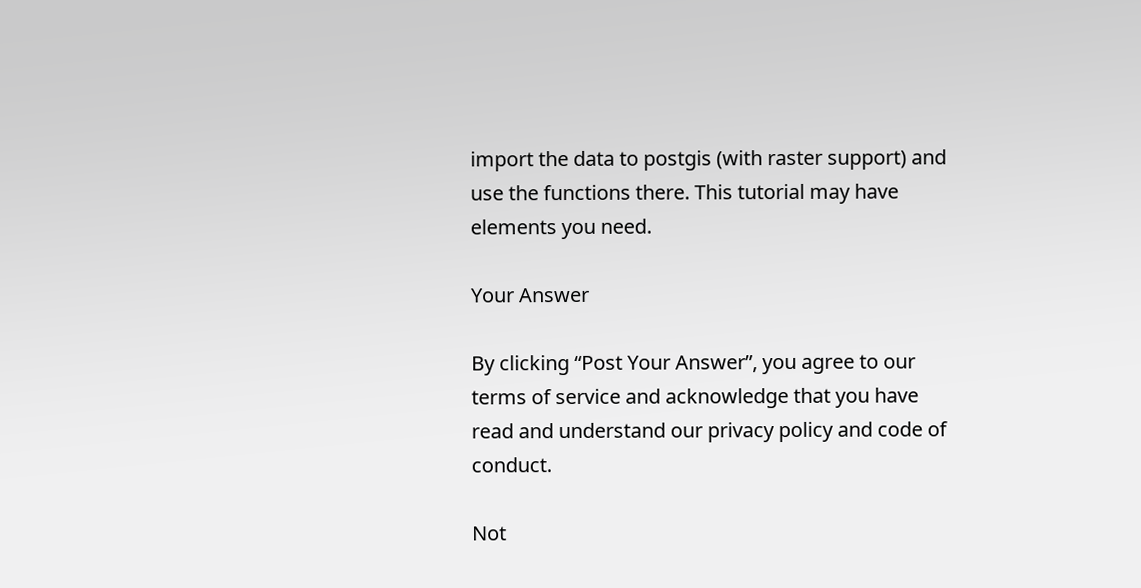import the data to postgis (with raster support) and use the functions there. This tutorial may have elements you need.

Your Answer

By clicking “Post Your Answer”, you agree to our terms of service and acknowledge that you have read and understand our privacy policy and code of conduct.

Not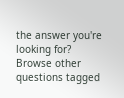the answer you're looking for? Browse other questions tagged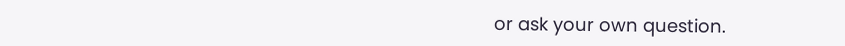or ask your own question.